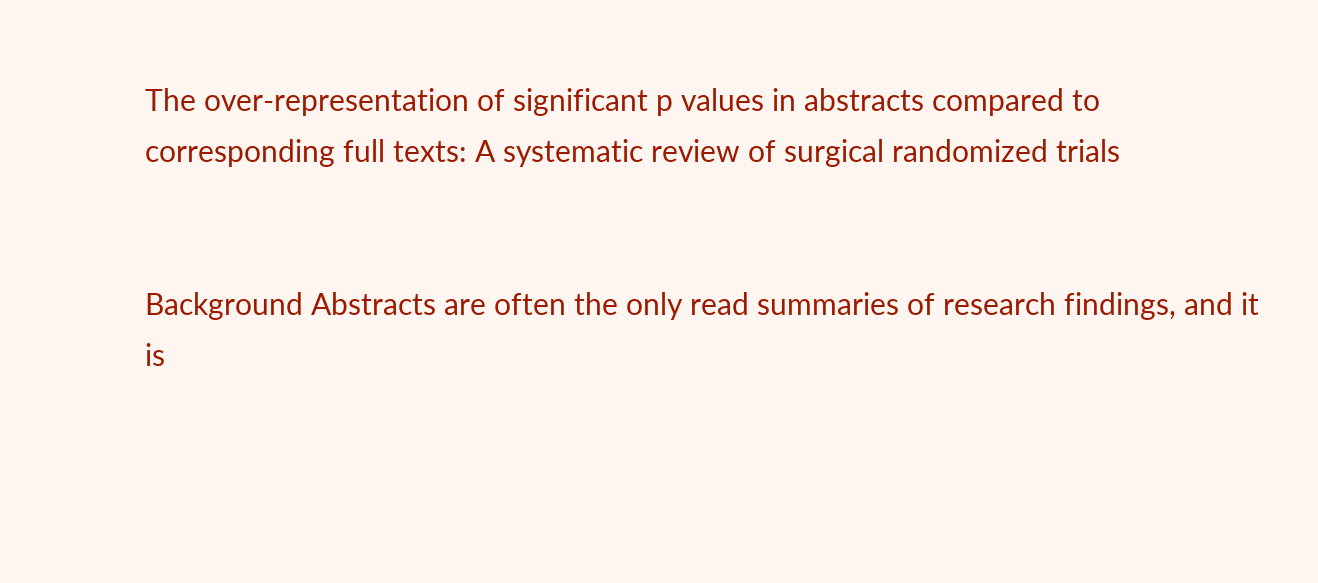The over-representation of significant p values in abstracts compared to corresponding full texts: A systematic review of surgical randomized trials


Background Abstracts are often the only read summaries of research findings, and it is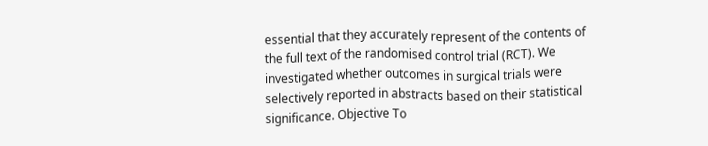essential that they accurately represent of the contents of the full text of the randomised control trial (RCT). We investigated whether outcomes in surgical trials were selectively reported in abstracts based on their statistical significance. Objective To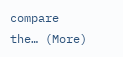compare the… (More)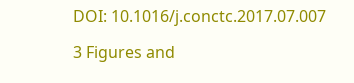DOI: 10.1016/j.conctc.2017.07.007

3 Figures and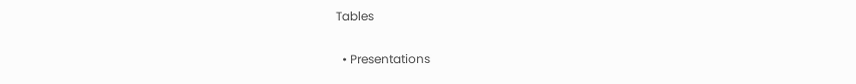Tables


  • Presentations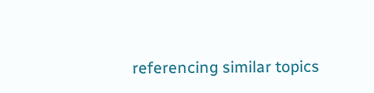referencing similar topics